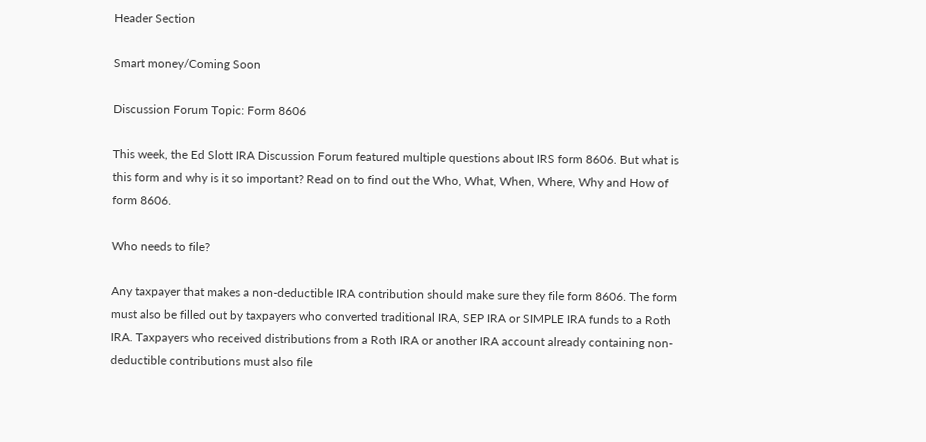Header Section

Smart money/Coming Soon

Discussion Forum Topic: Form 8606

This week, the Ed Slott IRA Discussion Forum featured multiple questions about IRS form 8606. But what is this form and why is it so important? Read on to find out the Who, What, When, Where, Why and How of form 8606.

Who needs to file?

Any taxpayer that makes a non-deductible IRA contribution should make sure they file form 8606. The form must also be filled out by taxpayers who converted traditional IRA, SEP IRA or SIMPLE IRA funds to a Roth IRA. Taxpayers who received distributions from a Roth IRA or another IRA account already containing non-deductible contributions must also file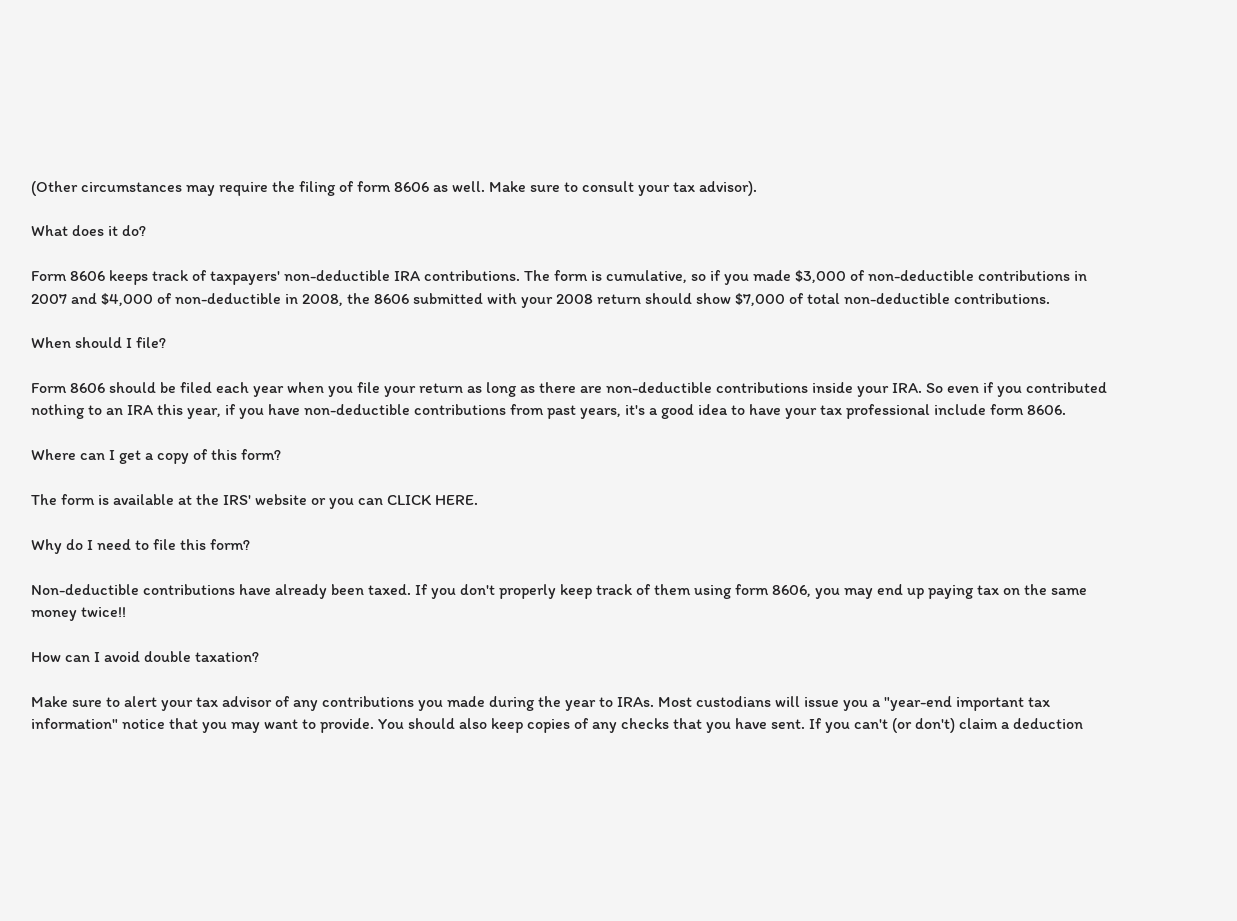(Other circumstances may require the filing of form 8606 as well. Make sure to consult your tax advisor).

What does it do?

Form 8606 keeps track of taxpayers' non-deductible IRA contributions. The form is cumulative, so if you made $3,000 of non-deductible contributions in 2007 and $4,000 of non-deductible in 2008, the 8606 submitted with your 2008 return should show $7,000 of total non-deductible contributions.

When should I file?

Form 8606 should be filed each year when you file your return as long as there are non-deductible contributions inside your IRA. So even if you contributed nothing to an IRA this year, if you have non-deductible contributions from past years, it's a good idea to have your tax professional include form 8606.

Where can I get a copy of this form?

The form is available at the IRS' website or you can CLICK HERE.

Why do I need to file this form?

Non-deductible contributions have already been taxed. If you don't properly keep track of them using form 8606, you may end up paying tax on the same money twice!!

How can I avoid double taxation?

Make sure to alert your tax advisor of any contributions you made during the year to IRAs. Most custodians will issue you a "year-end important tax information" notice that you may want to provide. You should also keep copies of any checks that you have sent. If you can't (or don't) claim a deduction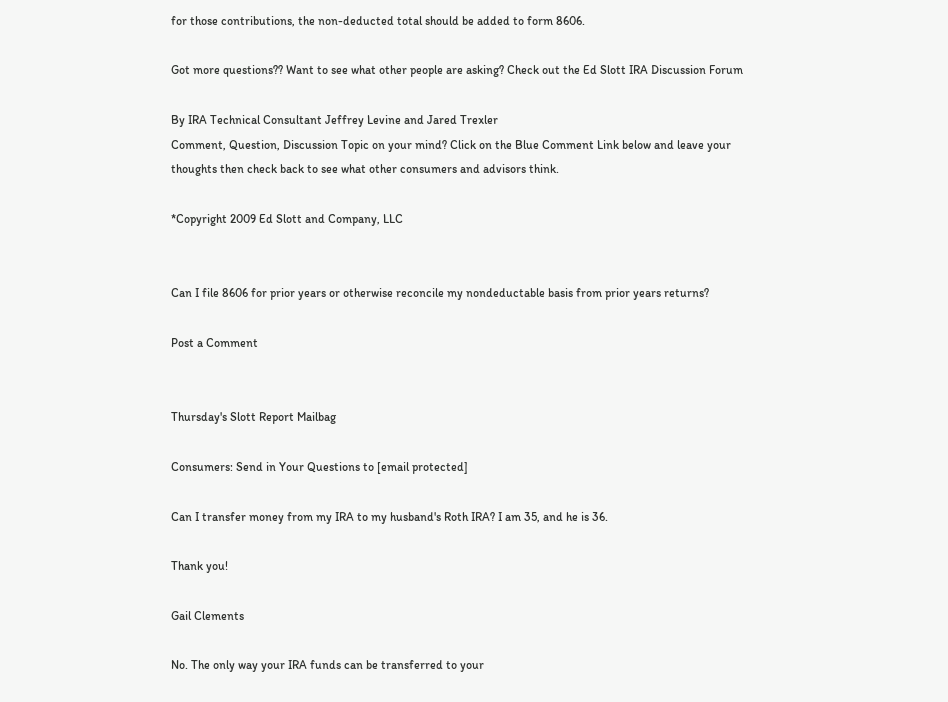for those contributions, the non-deducted total should be added to form 8606.

Got more questions?? Want to see what other people are asking? Check out the Ed Slott IRA Discussion Forum

By IRA Technical Consultant Jeffrey Levine and Jared Trexler
Comment, Question, Discussion Topic on your mind? Click on the Blue Comment Link below and leave your thoughts then check back to see what other consumers and advisors think.

*Copyright 2009 Ed Slott and Company, LLC


Can I file 8606 for prior years or otherwise reconcile my nondeductable basis from prior years returns?

Post a Comment


Thursday's Slott Report Mailbag

Consumers: Send in Your Questions to [email protected]

Can I transfer money from my IRA to my husband's Roth IRA? I am 35, and he is 36.

Thank you!

Gail Clements

No. The only way your IRA funds can be transferred to your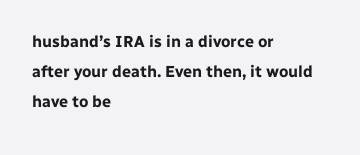husband’s IRA is in a divorce or after your death. Even then, it would have to be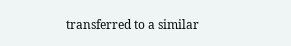transferred to a similar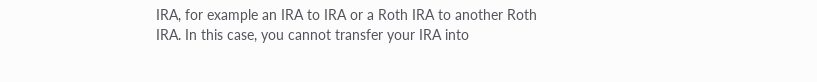IRA, for example an IRA to IRA or a Roth IRA to another Roth IRA. In this case, you cannot transfer your IRA into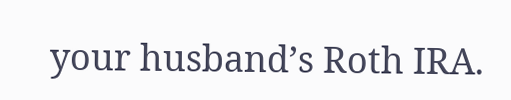your husband’s Roth IRA.